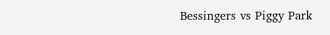Bessingers vs Piggy Park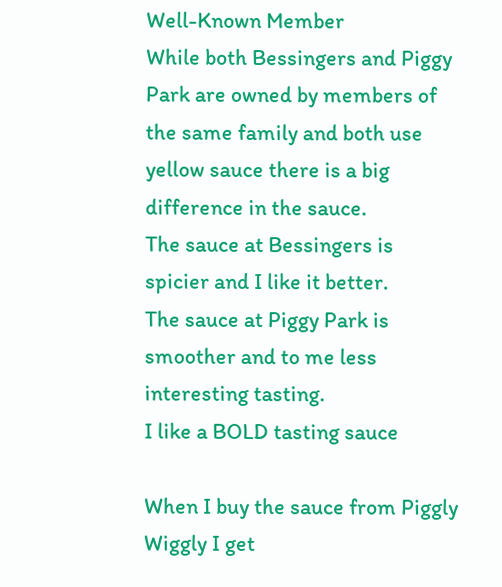Well-Known Member
While both Bessingers and Piggy Park are owned by members of the same family and both use yellow sauce there is a big difference in the sauce.
The sauce at Bessingers is spicier and I like it better.
The sauce at Piggy Park is smoother and to me less interesting tasting.
I like a BOLD tasting sauce

When I buy the sauce from Piggly Wiggly I get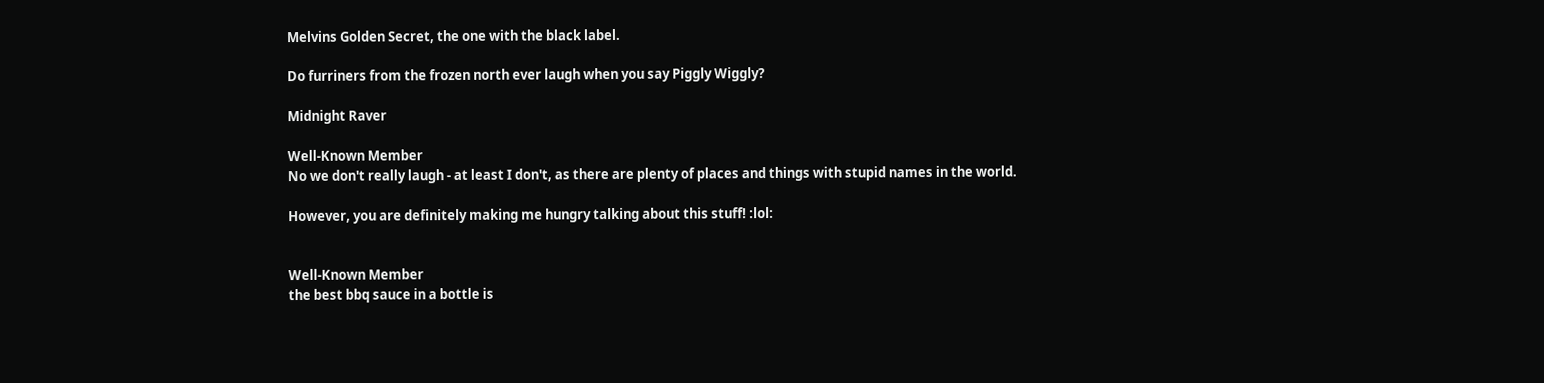Melvins Golden Secret, the one with the black label.

Do furriners from the frozen north ever laugh when you say Piggly Wiggly?

Midnight Raver

Well-Known Member
No we don't really laugh - at least I don't, as there are plenty of places and things with stupid names in the world.

However, you are definitely making me hungry talking about this stuff! :lol:


Well-Known Member
the best bbq sauce in a bottle is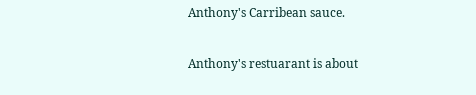Anthony's Carribean sauce.

Anthony's restuarant is about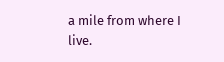a mile from where I live.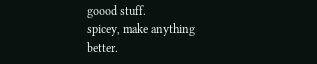goood stuff.
spicey, make anything better.